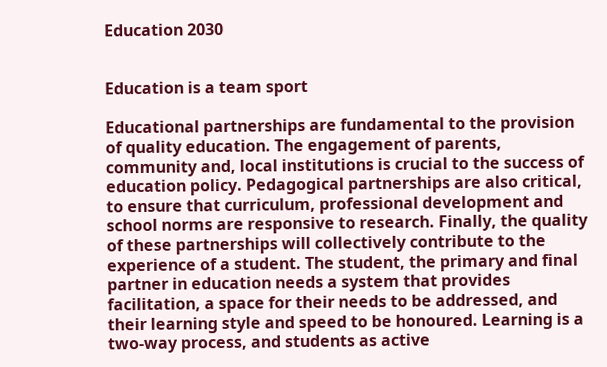Education 2030


Education is a team sport

Educational partnerships are fundamental to the provision of quality education. The engagement of parents, community and, local institutions is crucial to the success of education policy. Pedagogical partnerships are also critical, to ensure that curriculum, professional development and school norms are responsive to research. Finally, the quality of these partnerships will collectively contribute to the experience of a student. The student, the primary and final partner in education needs a system that provides facilitation, a space for their needs to be addressed, and their learning style and speed to be honoured. Learning is a two-way process, and students as active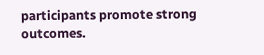participants promote strong outcomes.